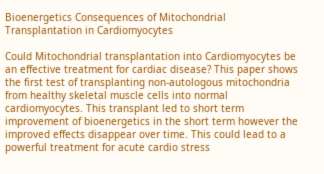Bioenergetics Consequences of Mitochondrial Transplantation in Cardiomyocytes

Could Mitochondrial transplantation into Cardiomyocytes be an effective treatment for cardiac disease? This paper shows the first test of transplanting non-autologous mitochondria from healthy skeletal muscle cells into normal cardiomyocytes. This transplant led to short term improvement of bioenergetics in the short term however the improved effects disappear over time. This could lead to a powerful treatment for acute cardio stress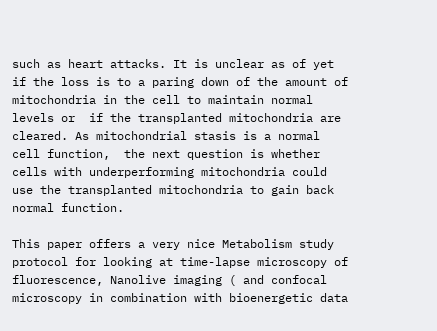such as heart attacks. It is unclear as of yet if the loss is to a paring down of the amount of mitochondria in the cell to maintain normal levels or  if the transplanted mitochondria are cleared. As mitochondrial stasis is a normal cell function,  the next question is whether cells with underperforming mitochondria could use the transplanted mitochondria to gain back normal function.

This paper offers a very nice Metabolism study protocol for looking at time-lapse microscopy of fluorescence, Nanolive imaging ( and confocal microscopy in combination with bioenergetic data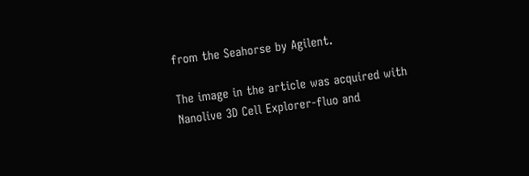from the Seahorse by Agilent.

The image in the article was acquired with Nanolive 3D Cell Explorer-fluo and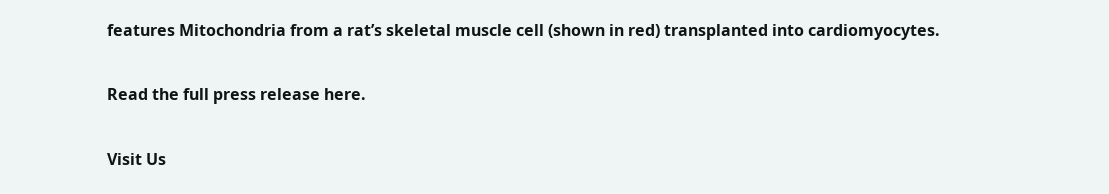features Mitochondria from a rat’s skeletal muscle cell (shown in red) transplanted into cardiomyocytes.

Read the full press release here.

Visit Us